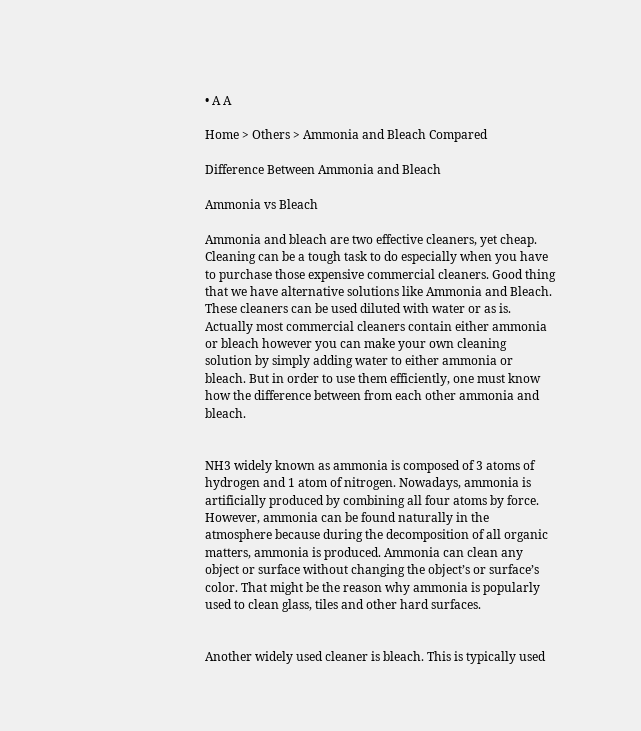• A A

Home > Others > Ammonia and Bleach Compared

Difference Between Ammonia and Bleach

Ammonia vs Bleach

Ammonia and bleach are two effective cleaners, yet cheap. Cleaning can be a tough task to do especially when you have to purchase those expensive commercial cleaners. Good thing that we have alternative solutions like Ammonia and Bleach. These cleaners can be used diluted with water or as is. Actually most commercial cleaners contain either ammonia or bleach however you can make your own cleaning solution by simply adding water to either ammonia or bleach. But in order to use them efficiently, one must know how the difference between from each other ammonia and bleach.


NH3 widely known as ammonia is composed of 3 atoms of hydrogen and 1 atom of nitrogen. Nowadays, ammonia is artificially produced by combining all four atoms by force. However, ammonia can be found naturally in the atmosphere because during the decomposition of all organic matters, ammonia is produced. Ammonia can clean any object or surface without changing the object’s or surface’s color. That might be the reason why ammonia is popularly used to clean glass, tiles and other hard surfaces.


Another widely used cleaner is bleach. This is typically used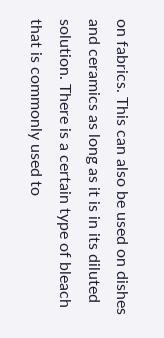on fabrics. This can also be used on dishes and ceramics as long as it is in its diluted solution. There is a certain type of bleach that is commonly used to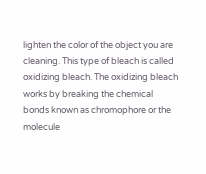lighten the color of the object you are cleaning. This type of bleach is called oxidizing bleach. The oxidizing bleach works by breaking the chemical bonds known as chromophore or the molecule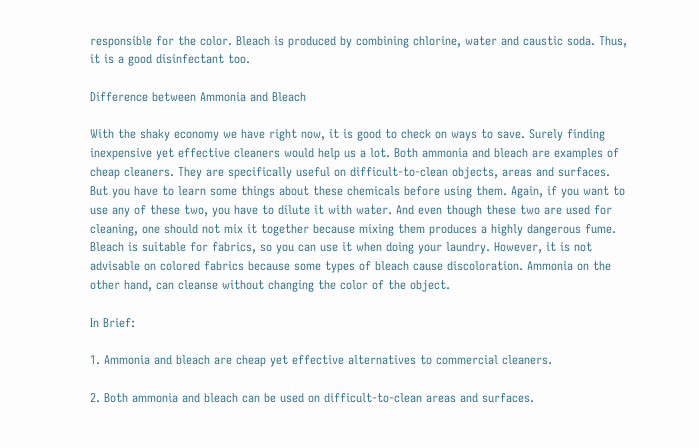responsible for the color. Bleach is produced by combining chlorine, water and caustic soda. Thus, it is a good disinfectant too.

Difference between Ammonia and Bleach

With the shaky economy we have right now, it is good to check on ways to save. Surely finding inexpensive yet effective cleaners would help us a lot. Both ammonia and bleach are examples of cheap cleaners. They are specifically useful on difficult-to-clean objects, areas and surfaces. But you have to learn some things about these chemicals before using them. Again, if you want to use any of these two, you have to dilute it with water. And even though these two are used for cleaning, one should not mix it together because mixing them produces a highly dangerous fume. Bleach is suitable for fabrics, so you can use it when doing your laundry. However, it is not advisable on colored fabrics because some types of bleach cause discoloration. Ammonia on the other hand, can cleanse without changing the color of the object.

In Brief:

1. Ammonia and bleach are cheap yet effective alternatives to commercial cleaners.

2. Both ammonia and bleach can be used on difficult-to-clean areas and surfaces.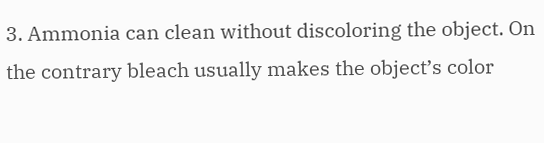3. Ammonia can clean without discoloring the object. On the contrary bleach usually makes the object’s color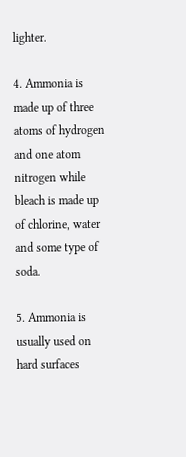lighter.

4. Ammonia is made up of three atoms of hydrogen and one atom nitrogen while bleach is made up of chlorine, water and some type of soda.

5. Ammonia is usually used on hard surfaces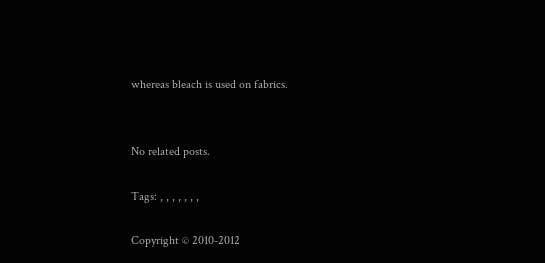whereas bleach is used on fabrics.


No related posts.

Tags: , , , , , , ,

Copyright © 2010-2012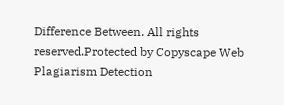Difference Between. All rights reserved.Protected by Copyscape Web Plagiarism Detection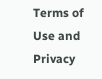Terms of Use and Privacy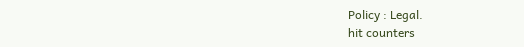Policy : Legal.
hit counters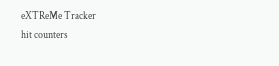eXTReMe Tracker
hit counters